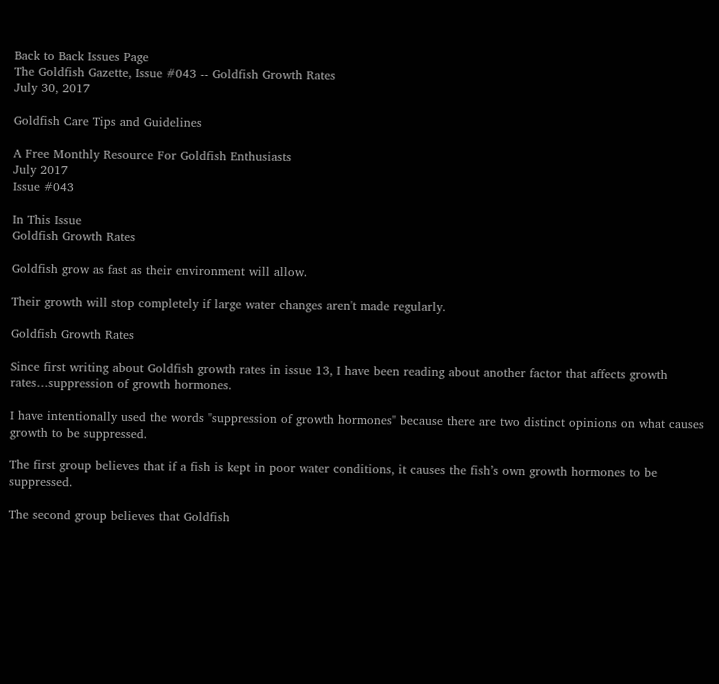Back to Back Issues Page
The Goldfish Gazette, Issue #043 -- Goldfish Growth Rates
July 30, 2017

Goldfish Care Tips and Guidelines

A Free Monthly Resource For Goldfish Enthusiasts
July 2017
Issue #043

In This Issue
Goldfish Growth Rates

Goldfish grow as fast as their environment will allow.

Their growth will stop completely if large water changes aren't made regularly.

Goldfish Growth Rates

Since first writing about Goldfish growth rates in issue 13, I have been reading about another factor that affects growth rates…suppression of growth hormones.

I have intentionally used the words "suppression of growth hormones" because there are two distinct opinions on what causes growth to be suppressed.

The first group believes that if a fish is kept in poor water conditions, it causes the fish’s own growth hormones to be suppressed.

The second group believes that Goldfish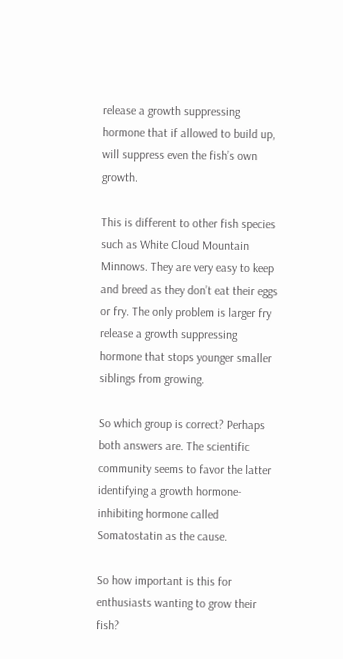release a growth suppressing hormone that if allowed to build up, will suppress even the fish’s own growth.

This is different to other fish species such as White Cloud Mountain Minnows. They are very easy to keep and breed as they don’t eat their eggs or fry. The only problem is larger fry release a growth suppressing hormone that stops younger smaller siblings from growing.

So which group is correct? Perhaps both answers are. The scientific community seems to favor the latter identifying a growth hormone-inhibiting hormone called Somatostatin as the cause.

So how important is this for enthusiasts wanting to grow their fish?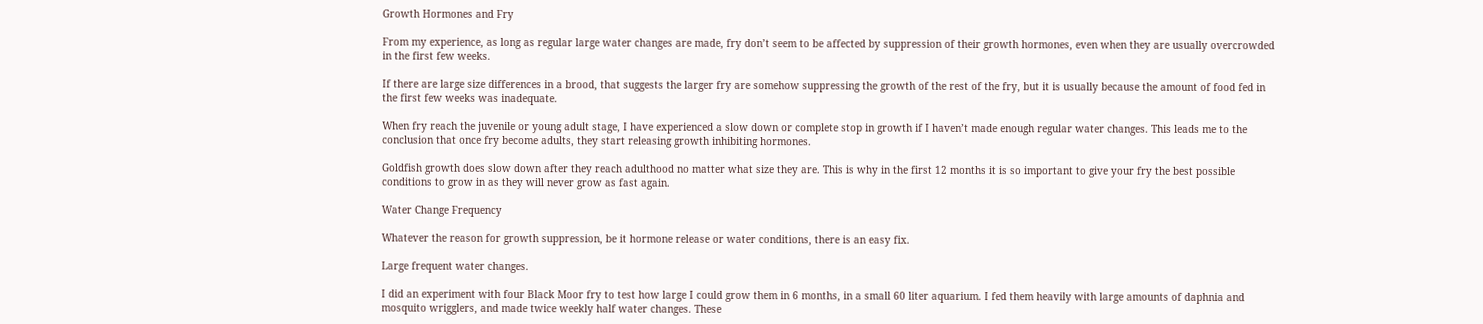Growth Hormones and Fry

From my experience, as long as regular large water changes are made, fry don’t seem to be affected by suppression of their growth hormones, even when they are usually overcrowded in the first few weeks.

If there are large size differences in a brood, that suggests the larger fry are somehow suppressing the growth of the rest of the fry, but it is usually because the amount of food fed in the first few weeks was inadequate.

When fry reach the juvenile or young adult stage, I have experienced a slow down or complete stop in growth if I haven’t made enough regular water changes. This leads me to the conclusion that once fry become adults, they start releasing growth inhibiting hormones.

Goldfish growth does slow down after they reach adulthood no matter what size they are. This is why in the first 12 months it is so important to give your fry the best possible conditions to grow in as they will never grow as fast again.

Water Change Frequency

Whatever the reason for growth suppression, be it hormone release or water conditions, there is an easy fix.

Large frequent water changes.

I did an experiment with four Black Moor fry to test how large I could grow them in 6 months, in a small 60 liter aquarium. I fed them heavily with large amounts of daphnia and mosquito wrigglers, and made twice weekly half water changes. These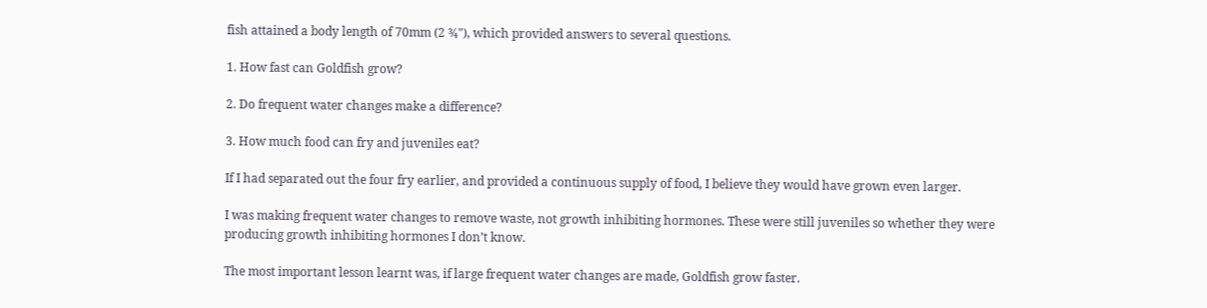fish attained a body length of 70mm (2 ¾"), which provided answers to several questions.

1. How fast can Goldfish grow?

2. Do frequent water changes make a difference?

3. How much food can fry and juveniles eat?

If I had separated out the four fry earlier, and provided a continuous supply of food, I believe they would have grown even larger.

I was making frequent water changes to remove waste, not growth inhibiting hormones. These were still juveniles so whether they were producing growth inhibiting hormones I don’t know.

The most important lesson learnt was, if large frequent water changes are made, Goldfish grow faster.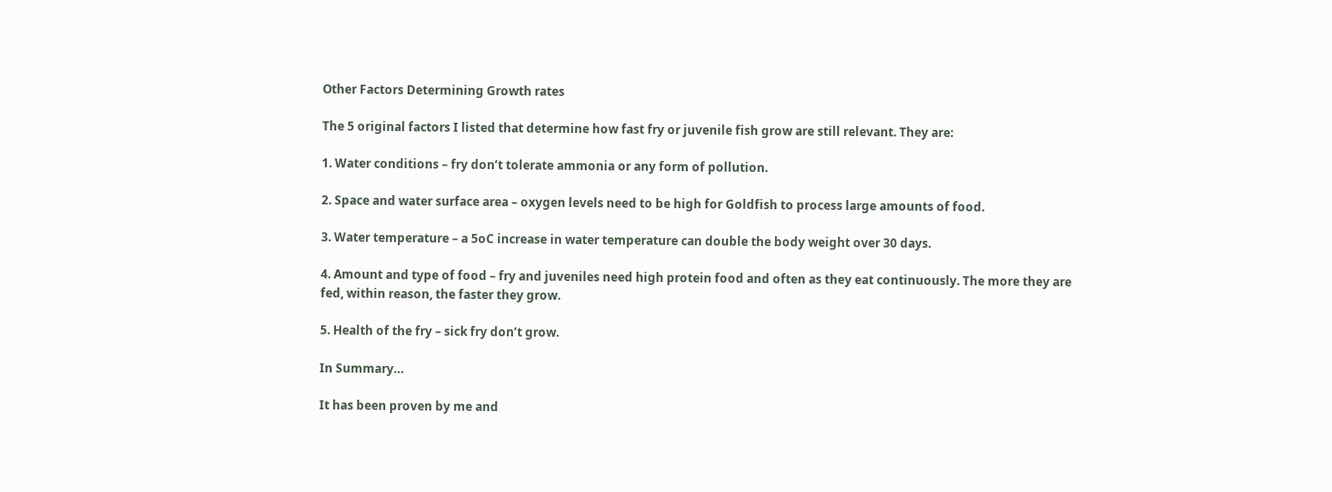Other Factors Determining Growth rates

The 5 original factors I listed that determine how fast fry or juvenile fish grow are still relevant. They are:

1. Water conditions – fry don’t tolerate ammonia or any form of pollution.

2. Space and water surface area – oxygen levels need to be high for Goldfish to process large amounts of food.

3. Water temperature – a 5oC increase in water temperature can double the body weight over 30 days.

4. Amount and type of food – fry and juveniles need high protein food and often as they eat continuously. The more they are fed, within reason, the faster they grow.

5. Health of the fry – sick fry don’t grow.

In Summary…

It has been proven by me and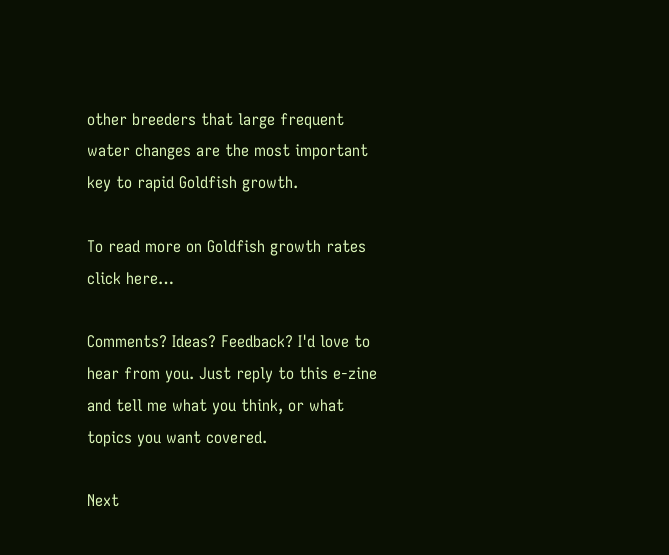other breeders that large frequent water changes are the most important key to rapid Goldfish growth.

To read more on Goldfish growth rates click here…

Comments? Ideas? Feedback? I'd love to hear from you. Just reply to this e-zine and tell me what you think, or what topics you want covered.

Next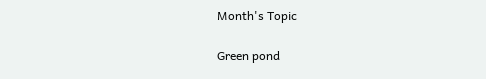Month's Topic

Green pond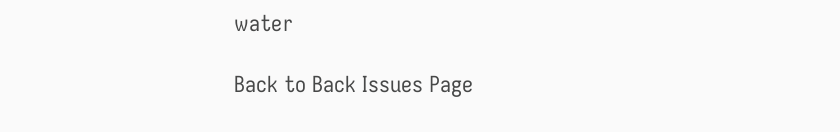water

Back to Back Issues Page